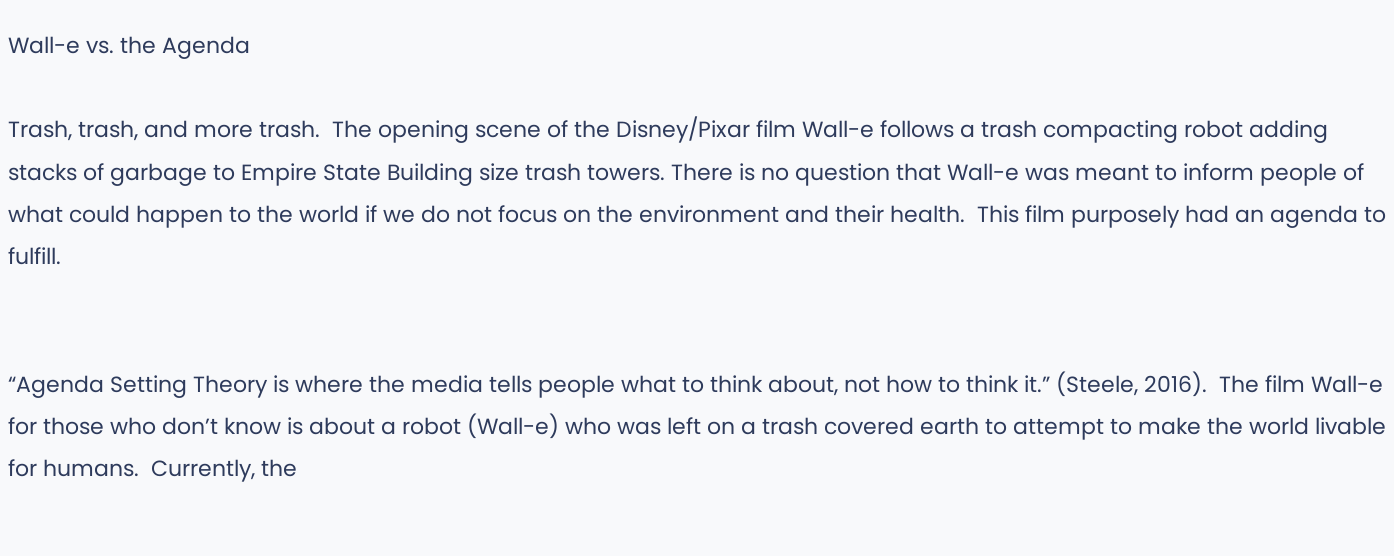Wall-e vs. the Agenda

Trash, trash, and more trash.  The opening scene of the Disney/Pixar film Wall-e follows a trash compacting robot adding stacks of garbage to Empire State Building size trash towers. There is no question that Wall-e was meant to inform people of what could happen to the world if we do not focus on the environment and their health.  This film purposely had an agenda to fulfill.


“Agenda Setting Theory is where the media tells people what to think about, not how to think it.” (Steele, 2016).  The film Wall-e for those who don’t know is about a robot (Wall-e) who was left on a trash covered earth to attempt to make the world livable for humans.  Currently, the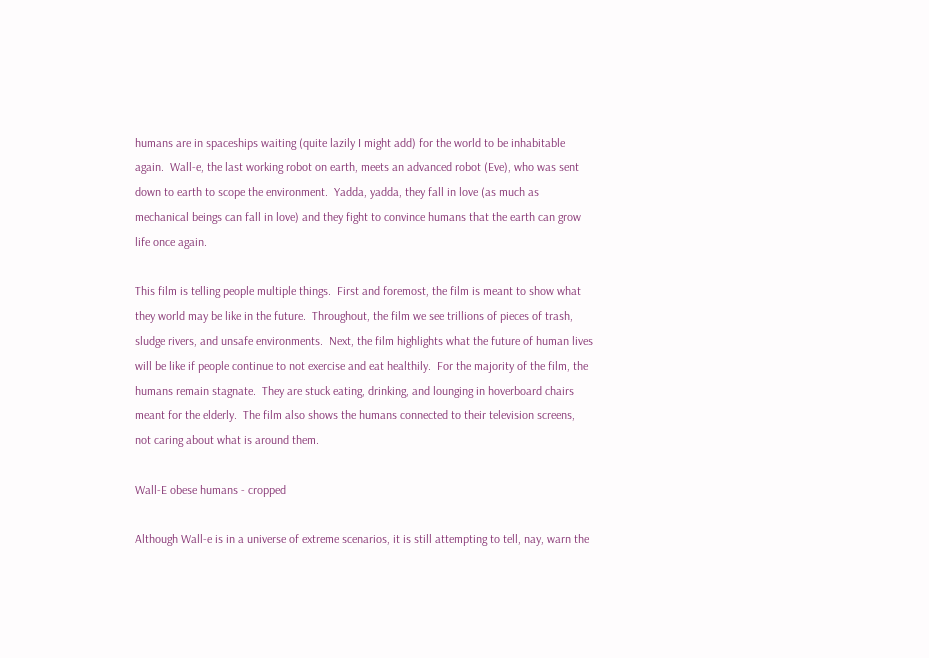humans are in spaceships waiting (quite lazily I might add) for the world to be inhabitable again.  Wall-e, the last working robot on earth, meets an advanced robot (Eve), who was sent down to earth to scope the environment.  Yadda, yadda, they fall in love (as much as mechanical beings can fall in love) and they fight to convince humans that the earth can grow life once again.

This film is telling people multiple things.  First and foremost, the film is meant to show what they world may be like in the future.  Throughout, the film we see trillions of pieces of trash, sludge rivers, and unsafe environments.  Next, the film highlights what the future of human lives will be like if people continue to not exercise and eat healthily.  For the majority of the film, the humans remain stagnate.  They are stuck eating, drinking, and lounging in hoverboard chairs meant for the elderly.  The film also shows the humans connected to their television screens, not caring about what is around them.

Wall-E obese humans - cropped

Although Wall-e is in a universe of extreme scenarios, it is still attempting to tell, nay, warn the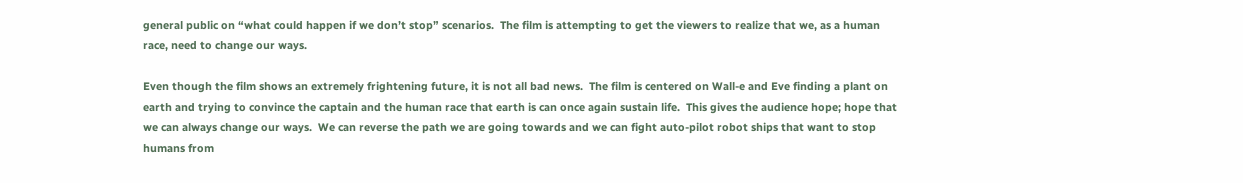general public on “what could happen if we don’t stop” scenarios.  The film is attempting to get the viewers to realize that we, as a human race, need to change our ways.

Even though the film shows an extremely frightening future, it is not all bad news.  The film is centered on Wall-e and Eve finding a plant on earth and trying to convince the captain and the human race that earth is can once again sustain life.  This gives the audience hope; hope that we can always change our ways.  We can reverse the path we are going towards and we can fight auto-pilot robot ships that want to stop humans from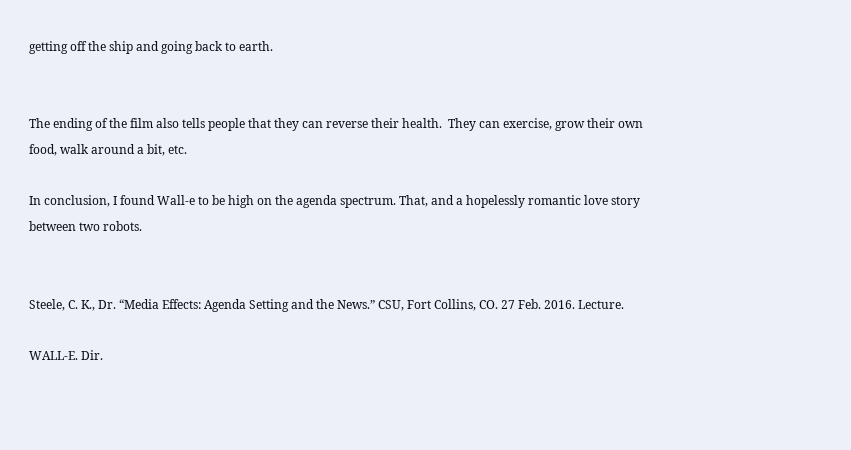getting off the ship and going back to earth.


The ending of the film also tells people that they can reverse their health.  They can exercise, grow their own food, walk around a bit, etc.

In conclusion, I found Wall-e to be high on the agenda spectrum. That, and a hopelessly romantic love story between two robots.


Steele, C. K., Dr. “Media Effects: Agenda Setting and the News.” CSU, Fort Collins, CO. 27 Feb. 2016. Lecture.

WALL-E. Dir.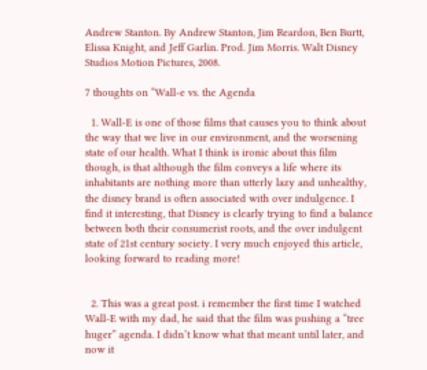Andrew Stanton. By Andrew Stanton, Jim Reardon, Ben Burtt, Elissa Knight, and Jeff Garlin. Prod. Jim Morris. Walt Disney Studios Motion Pictures, 2008.

7 thoughts on “Wall-e vs. the Agenda

  1. Wall-E is one of those films that causes you to think about the way that we live in our environment, and the worsening state of our health. What I think is ironic about this film though, is that although the film conveys a life where its inhabitants are nothing more than utterly lazy and unhealthy, the disney brand is often associated with over indulgence. I find it interesting, that Disney is clearly trying to find a balance between both their consumerist roots, and the over indulgent state of 21st century society. I very much enjoyed this article, looking forward to reading more!


  2. This was a great post. i remember the first time I watched Wall-E with my dad, he said that the film was pushing a “tree huger” agenda. I didn’t know what that meant until later, and now it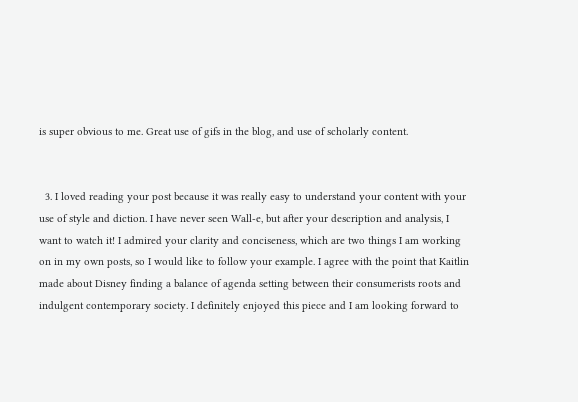is super obvious to me. Great use of gifs in the blog, and use of scholarly content.


  3. I loved reading your post because it was really easy to understand your content with your use of style and diction. I have never seen Wall-e, but after your description and analysis, I want to watch it! I admired your clarity and conciseness, which are two things I am working on in my own posts, so I would like to follow your example. I agree with the point that Kaitlin made about Disney finding a balance of agenda setting between their consumerists roots and indulgent contemporary society. I definitely enjoyed this piece and I am looking forward to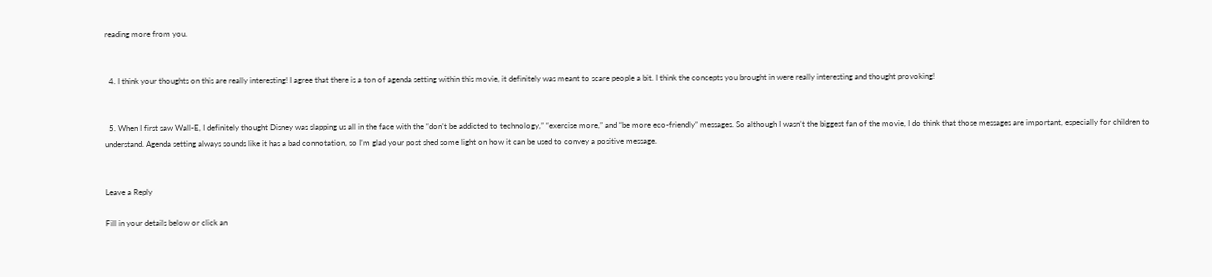reading more from you.


  4. I think your thoughts on this are really interesting! I agree that there is a ton of agenda setting within this movie, it definitely was meant to scare people a bit. I think the concepts you brought in were really interesting and thought provoking!


  5. When I first saw Wall-E, I definitely thought Disney was slapping us all in the face with the “don’t be addicted to technology,” “exercise more,” and “be more eco-friendly” messages. So although I wasn’t the biggest fan of the movie, I do think that those messages are important, especially for children to understand. Agenda setting always sounds like it has a bad connotation, so I’m glad your post shed some light on how it can be used to convey a positive message.


Leave a Reply

Fill in your details below or click an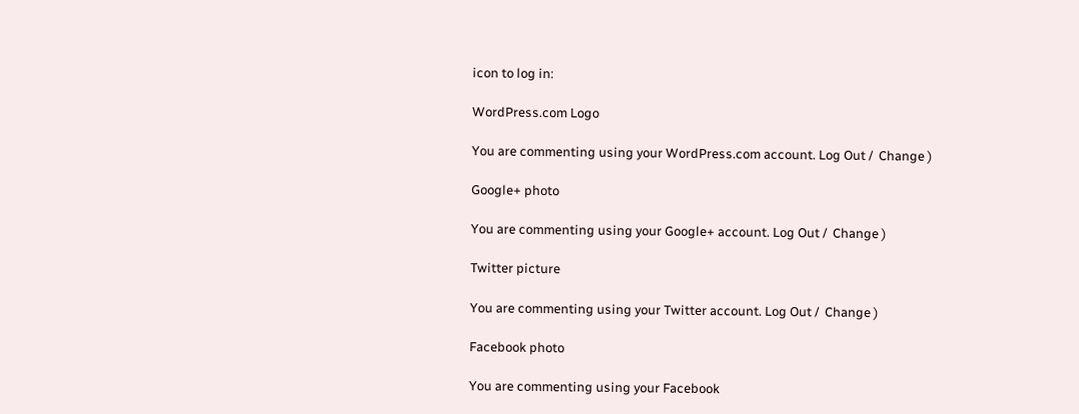icon to log in:

WordPress.com Logo

You are commenting using your WordPress.com account. Log Out /  Change )

Google+ photo

You are commenting using your Google+ account. Log Out /  Change )

Twitter picture

You are commenting using your Twitter account. Log Out /  Change )

Facebook photo

You are commenting using your Facebook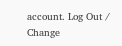account. Log Out /  Change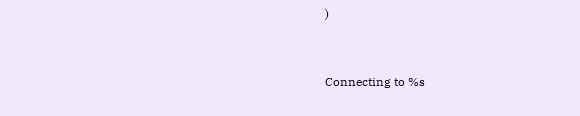)


Connecting to %s